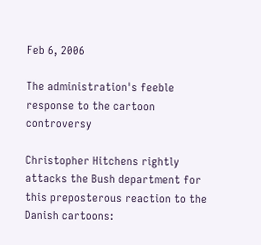Feb 6, 2006

The administration's feeble response to the cartoon controversy

Christopher Hitchens rightly attacks the Bush department for this preposterous reaction to the Danish cartoons: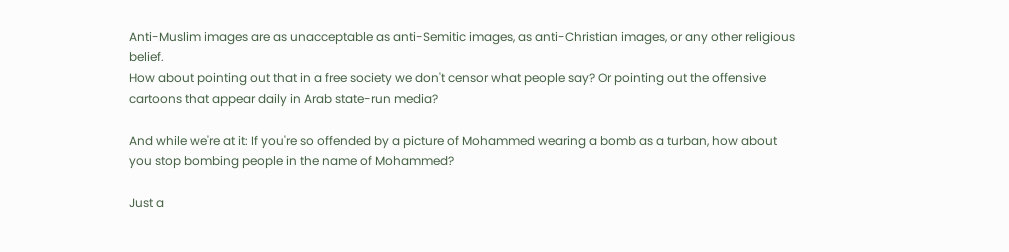Anti-Muslim images are as unacceptable as anti-Semitic images, as anti-Christian images, or any other religious belief.
How about pointing out that in a free society we don't censor what people say? Or pointing out the offensive cartoons that appear daily in Arab state-run media?

And while we're at it: If you're so offended by a picture of Mohammed wearing a bomb as a turban, how about you stop bombing people in the name of Mohammed?

Just a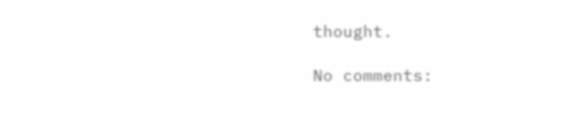thought.

No comments: